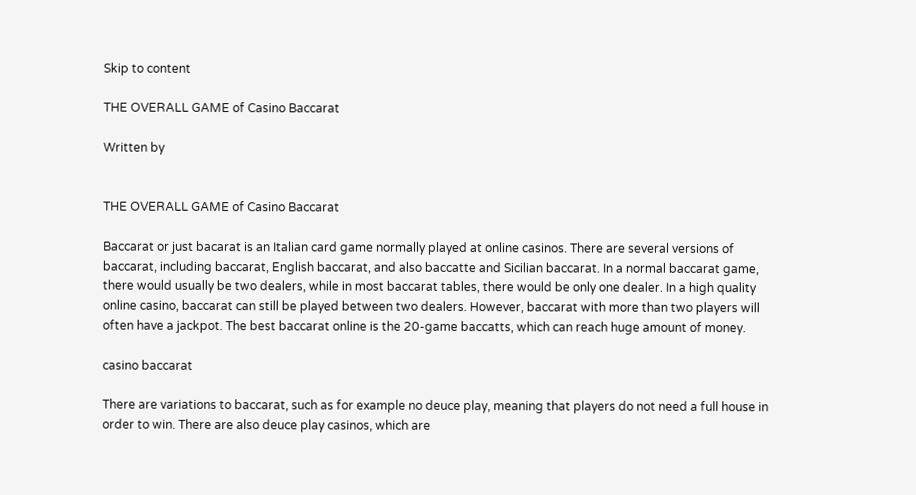Skip to content

THE OVERALL GAME of Casino Baccarat

Written by


THE OVERALL GAME of Casino Baccarat

Baccarat or just bacarat is an Italian card game normally played at online casinos. There are several versions of baccarat, including baccarat, English baccarat, and also baccatte and Sicilian baccarat. In a normal baccarat game, there would usually be two dealers, while in most baccarat tables, there would be only one dealer. In a high quality online casino, baccarat can still be played between two dealers. However, baccarat with more than two players will often have a jackpot. The best baccarat online is the 20-game baccatts, which can reach huge amount of money.

casino baccarat

There are variations to baccarat, such as for example no deuce play, meaning that players do not need a full house in order to win. There are also deuce play casinos, which are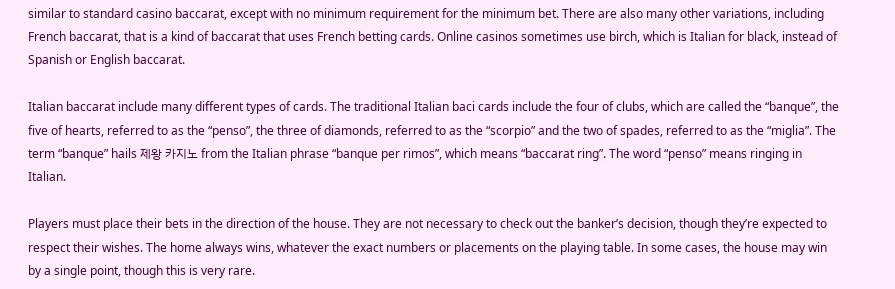similar to standard casino baccarat, except with no minimum requirement for the minimum bet. There are also many other variations, including French baccarat, that is a kind of baccarat that uses French betting cards. Online casinos sometimes use birch, which is Italian for black, instead of Spanish or English baccarat.

Italian baccarat include many different types of cards. The traditional Italian baci cards include the four of clubs, which are called the “banque”, the five of hearts, referred to as the “penso”, the three of diamonds, referred to as the “scorpio” and the two of spades, referred to as the “miglia”. The term “banque” hails 제왕 카지노 from the Italian phrase “banque per rimos”, which means “baccarat ring”. The word “penso” means ringing in Italian.

Players must place their bets in the direction of the house. They are not necessary to check out the banker’s decision, though they’re expected to respect their wishes. The home always wins, whatever the exact numbers or placements on the playing table. In some cases, the house may win by a single point, though this is very rare.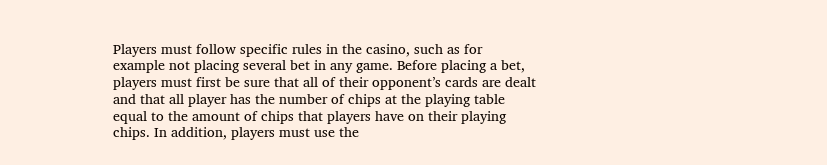Players must follow specific rules in the casino, such as for example not placing several bet in any game. Before placing a bet, players must first be sure that all of their opponent’s cards are dealt and that all player has the number of chips at the playing table equal to the amount of chips that players have on their playing chips. In addition, players must use the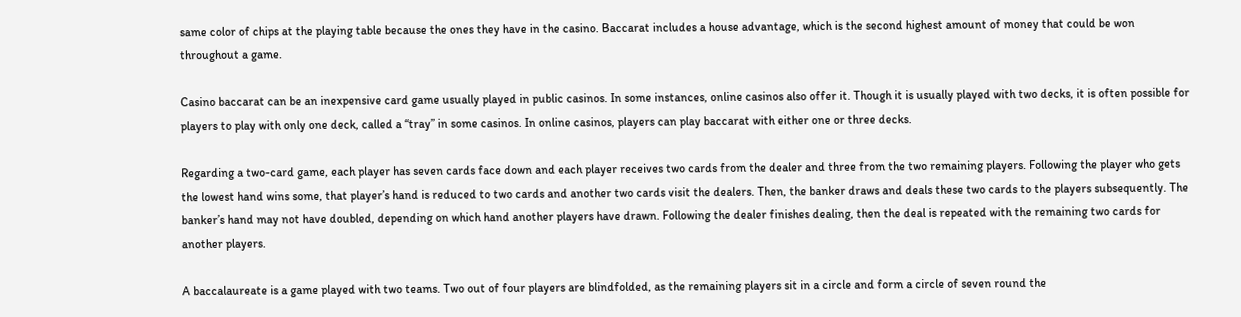same color of chips at the playing table because the ones they have in the casino. Baccarat includes a house advantage, which is the second highest amount of money that could be won throughout a game.

Casino baccarat can be an inexpensive card game usually played in public casinos. In some instances, online casinos also offer it. Though it is usually played with two decks, it is often possible for players to play with only one deck, called a “tray” in some casinos. In online casinos, players can play baccarat with either one or three decks.

Regarding a two-card game, each player has seven cards face down and each player receives two cards from the dealer and three from the two remaining players. Following the player who gets the lowest hand wins some, that player’s hand is reduced to two cards and another two cards visit the dealers. Then, the banker draws and deals these two cards to the players subsequently. The banker’s hand may not have doubled, depending on which hand another players have drawn. Following the dealer finishes dealing, then the deal is repeated with the remaining two cards for another players.

A baccalaureate is a game played with two teams. Two out of four players are blindfolded, as the remaining players sit in a circle and form a circle of seven round the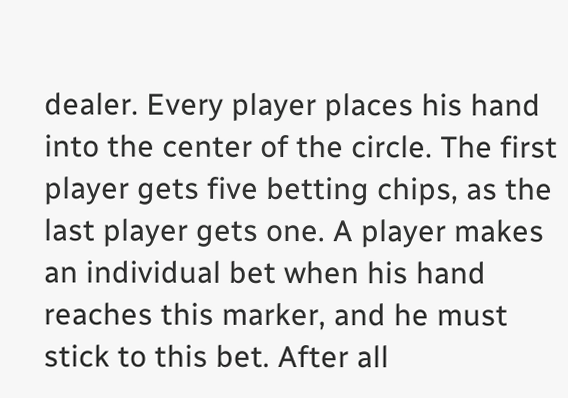dealer. Every player places his hand into the center of the circle. The first player gets five betting chips, as the last player gets one. A player makes an individual bet when his hand reaches this marker, and he must stick to this bet. After all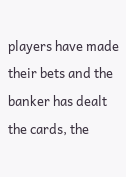players have made their bets and the banker has dealt the cards, the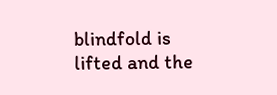blindfold is lifted and the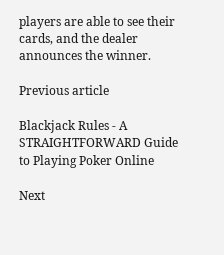players are able to see their cards, and the dealer announces the winner.

Previous article

Blackjack Rules - A STRAIGHTFORWARD Guide to Playing Poker Online

Next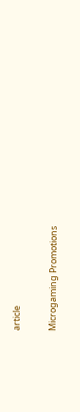article

Microgaming Promotions